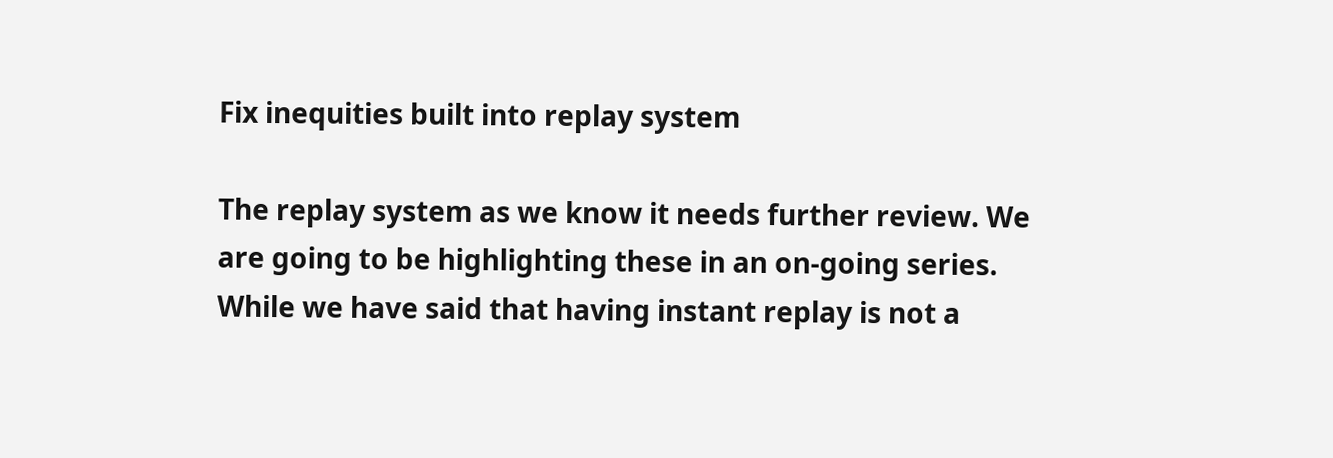Fix inequities built into replay system

The replay system as we know it needs further review. We are going to be highlighting these in an on-going series. While we have said that having instant replay is not a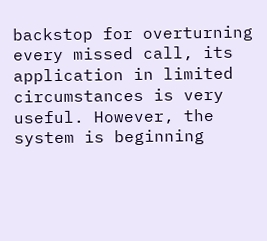backstop for overturning every missed call, its application in limited circumstances is very useful. However, the system is beginning